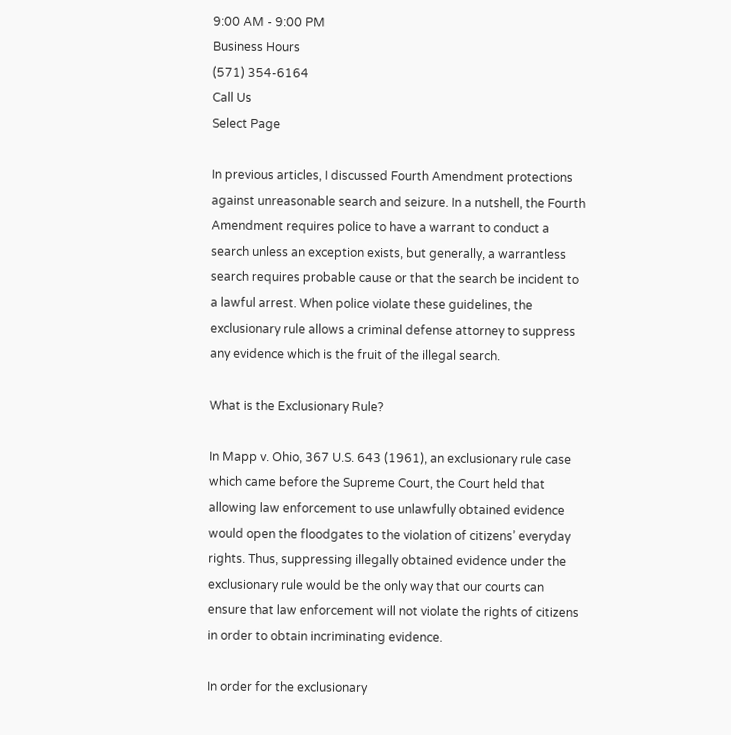9:00 AM - 9:00 PM
Business Hours
(571) 354-6164
Call Us
Select Page

In previous articles, I discussed Fourth Amendment protections against unreasonable search and seizure. In a nutshell, the Fourth Amendment requires police to have a warrant to conduct a search unless an exception exists, but generally, a warrantless search requires probable cause or that the search be incident to a lawful arrest. When police violate these guidelines, the exclusionary rule allows a criminal defense attorney to suppress any evidence which is the fruit of the illegal search.

What is the Exclusionary Rule?

In Mapp v. Ohio, 367 U.S. 643 (1961), an exclusionary rule case which came before the Supreme Court, the Court held that allowing law enforcement to use unlawfully obtained evidence would open the floodgates to the violation of citizens’ everyday rights. Thus, suppressing illegally obtained evidence under the exclusionary rule would be the only way that our courts can ensure that law enforcement will not violate the rights of citizens in order to obtain incriminating evidence.

In order for the exclusionary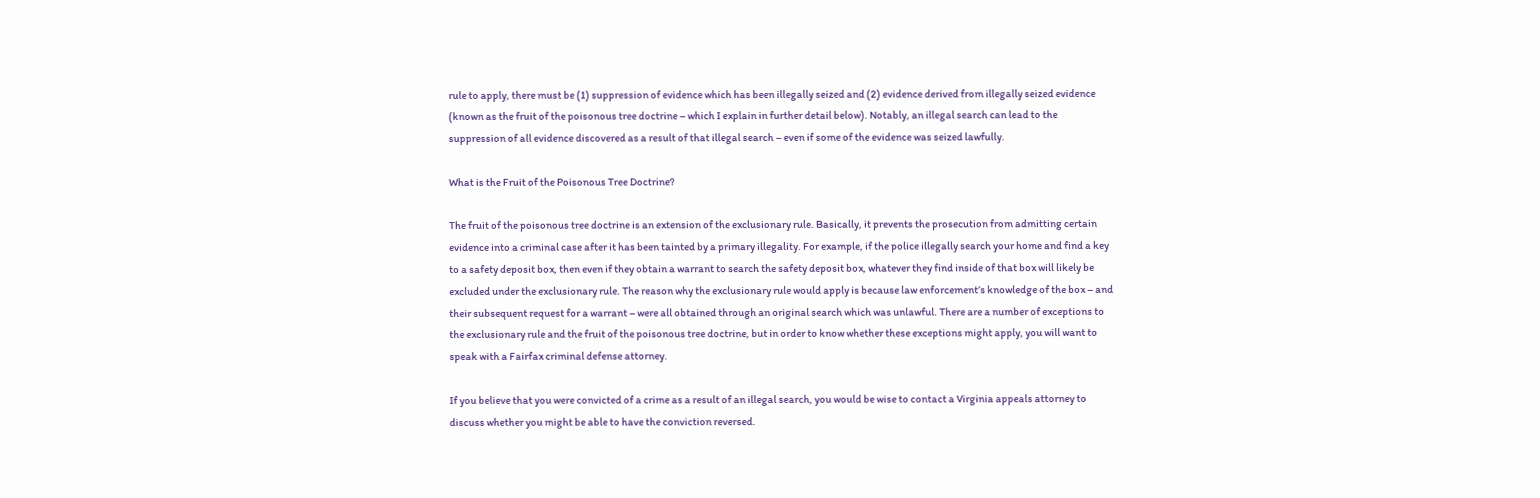rule to apply, there must be (1) suppression of evidence which has been illegally seized and (2) evidence derived from illegally seized evidence (known as the fruit of the poisonous tree doctrine – which I explain in further detail below). Notably, an illegal search can lead to the suppression of all evidence discovered as a result of that illegal search – even if some of the evidence was seized lawfully.

What is the Fruit of the Poisonous Tree Doctrine?

The fruit of the poisonous tree doctrine is an extension of the exclusionary rule. Basically, it prevents the prosecution from admitting certain evidence into a criminal case after it has been tainted by a primary illegality. For example, if the police illegally search your home and find a key to a safety deposit box, then even if they obtain a warrant to search the safety deposit box, whatever they find inside of that box will likely be excluded under the exclusionary rule. The reason why the exclusionary rule would apply is because law enforcement’s knowledge of the box – and their subsequent request for a warrant – were all obtained through an original search which was unlawful. There are a number of exceptions to the exclusionary rule and the fruit of the poisonous tree doctrine, but in order to know whether these exceptions might apply, you will want to speak with a Fairfax criminal defense attorney.

If you believe that you were convicted of a crime as a result of an illegal search, you would be wise to contact a Virginia appeals attorney to discuss whether you might be able to have the conviction reversed.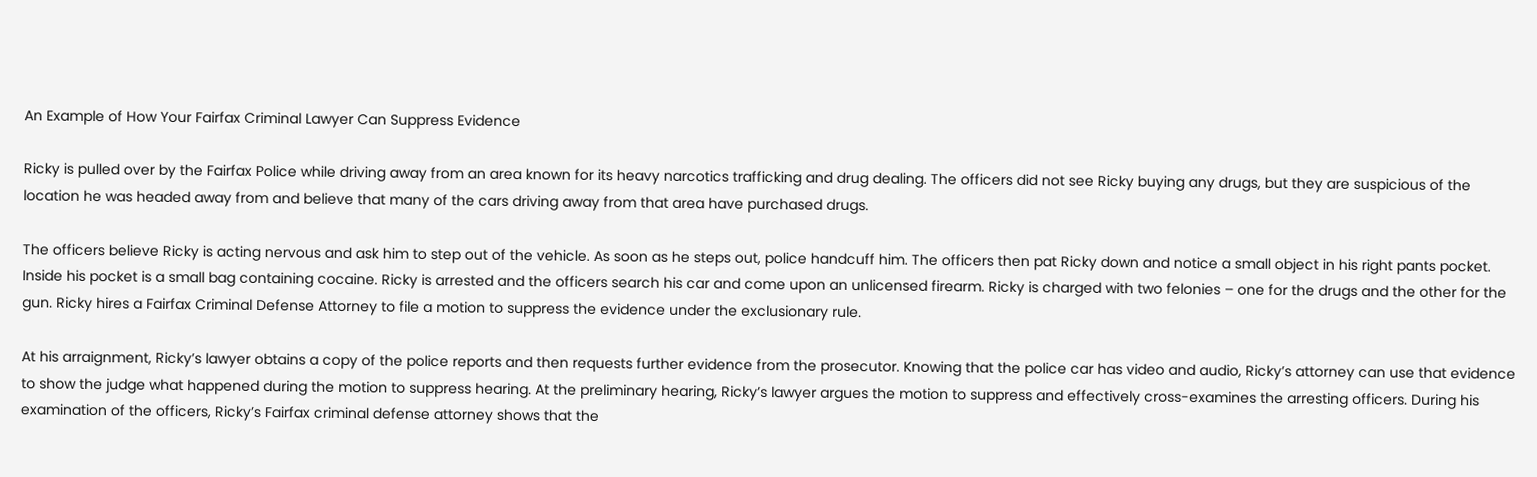An Example of How Your Fairfax Criminal Lawyer Can Suppress Evidence

Ricky is pulled over by the Fairfax Police while driving away from an area known for its heavy narcotics trafficking and drug dealing. The officers did not see Ricky buying any drugs, but they are suspicious of the location he was headed away from and believe that many of the cars driving away from that area have purchased drugs.

The officers believe Ricky is acting nervous and ask him to step out of the vehicle. As soon as he steps out, police handcuff him. The officers then pat Ricky down and notice a small object in his right pants pocket. Inside his pocket is a small bag containing cocaine. Ricky is arrested and the officers search his car and come upon an unlicensed firearm. Ricky is charged with two felonies – one for the drugs and the other for the gun. Ricky hires a Fairfax Criminal Defense Attorney to file a motion to suppress the evidence under the exclusionary rule.

At his arraignment, Ricky’s lawyer obtains a copy of the police reports and then requests further evidence from the prosecutor. Knowing that the police car has video and audio, Ricky’s attorney can use that evidence to show the judge what happened during the motion to suppress hearing. At the preliminary hearing, Ricky’s lawyer argues the motion to suppress and effectively cross-examines the arresting officers. During his examination of the officers, Ricky’s Fairfax criminal defense attorney shows that the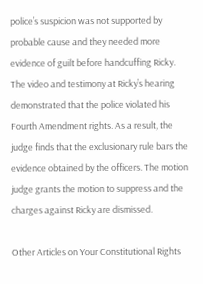police’s suspicion was not supported by probable cause and they needed more evidence of guilt before handcuffing Ricky. The video and testimony at Ricky’s hearing demonstrated that the police violated his Fourth Amendment rights. As a result, the judge finds that the exclusionary rule bars the evidence obtained by the officers. The motion judge grants the motion to suppress and the charges against Ricky are dismissed.

Other Articles on Your Constitutional Rights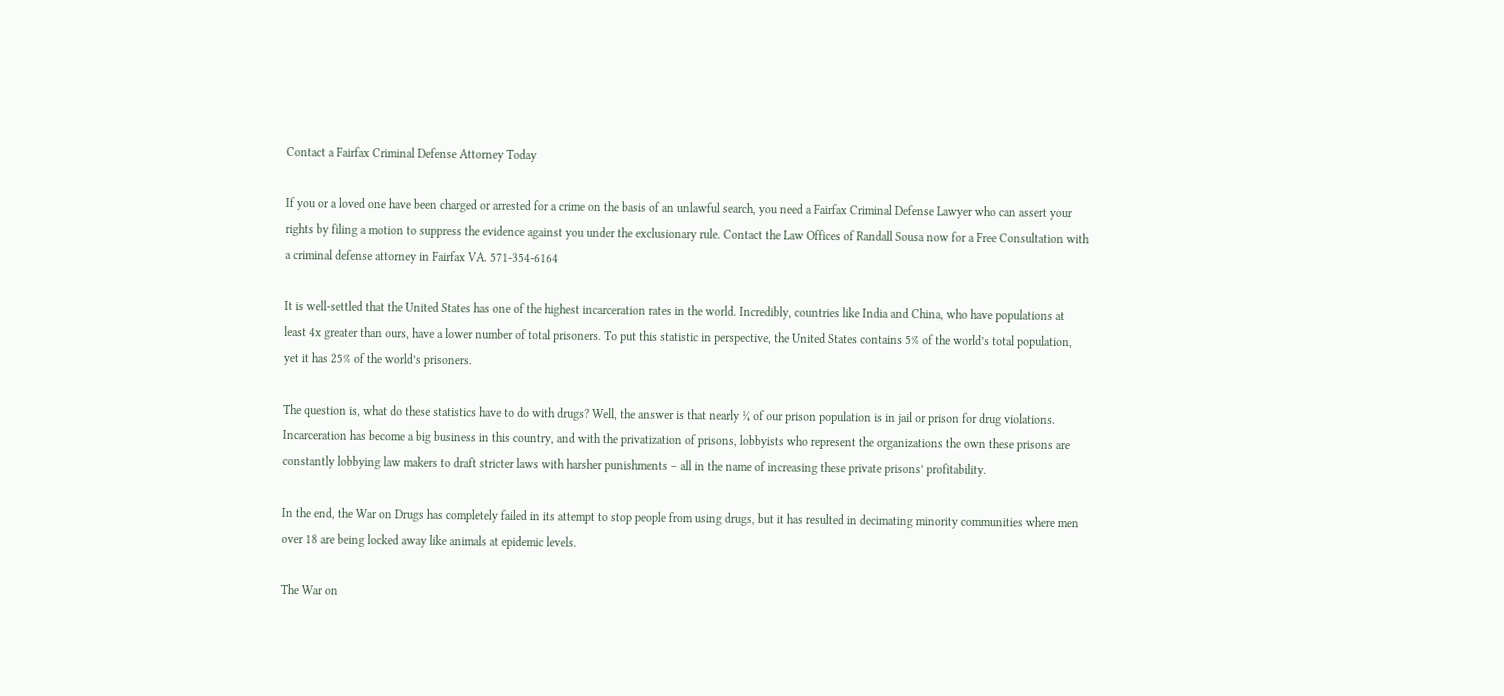Contact a Fairfax Criminal Defense Attorney Today

If you or a loved one have been charged or arrested for a crime on the basis of an unlawful search, you need a Fairfax Criminal Defense Lawyer who can assert your rights by filing a motion to suppress the evidence against you under the exclusionary rule. Contact the Law Offices of Randall Sousa now for a Free Consultation with a criminal defense attorney in Fairfax VA. 571-354-6164

It is well-settled that the United States has one of the highest incarceration rates in the world. Incredibly, countries like India and China, who have populations at least 4x greater than ours, have a lower number of total prisoners. To put this statistic in perspective, the United States contains 5% of the world’s total population, yet it has 25% of the world’s prisoners.

The question is, what do these statistics have to do with drugs? Well, the answer is that nearly ¼ of our prison population is in jail or prison for drug violations. Incarceration has become a big business in this country, and with the privatization of prisons, lobbyists who represent the organizations the own these prisons are constantly lobbying law makers to draft stricter laws with harsher punishments – all in the name of increasing these private prisons’ profitability.

In the end, the War on Drugs has completely failed in its attempt to stop people from using drugs, but it has resulted in decimating minority communities where men over 18 are being locked away like animals at epidemic levels.

The War on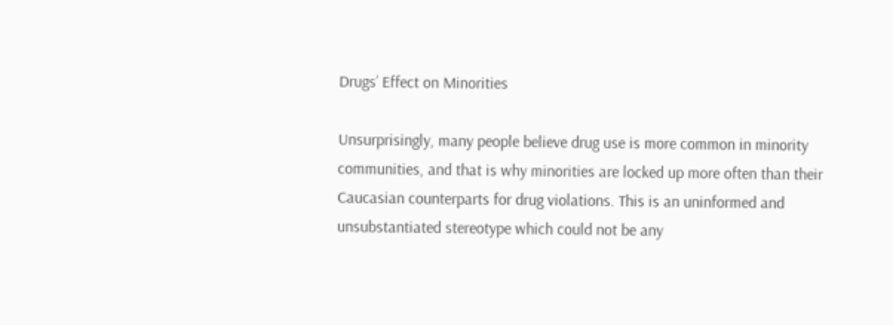Drugs’ Effect on Minorities

Unsurprisingly, many people believe drug use is more common in minority communities, and that is why minorities are locked up more often than their Caucasian counterparts for drug violations. This is an uninformed and unsubstantiated stereotype which could not be any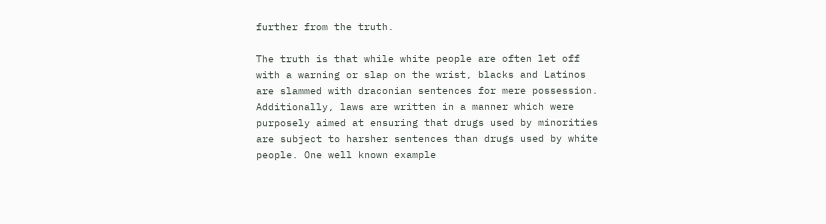further from the truth.

The truth is that while white people are often let off with a warning or slap on the wrist, blacks and Latinos are slammed with draconian sentences for mere possession. Additionally, laws are written in a manner which were purposely aimed at ensuring that drugs used by minorities are subject to harsher sentences than drugs used by white people. One well known example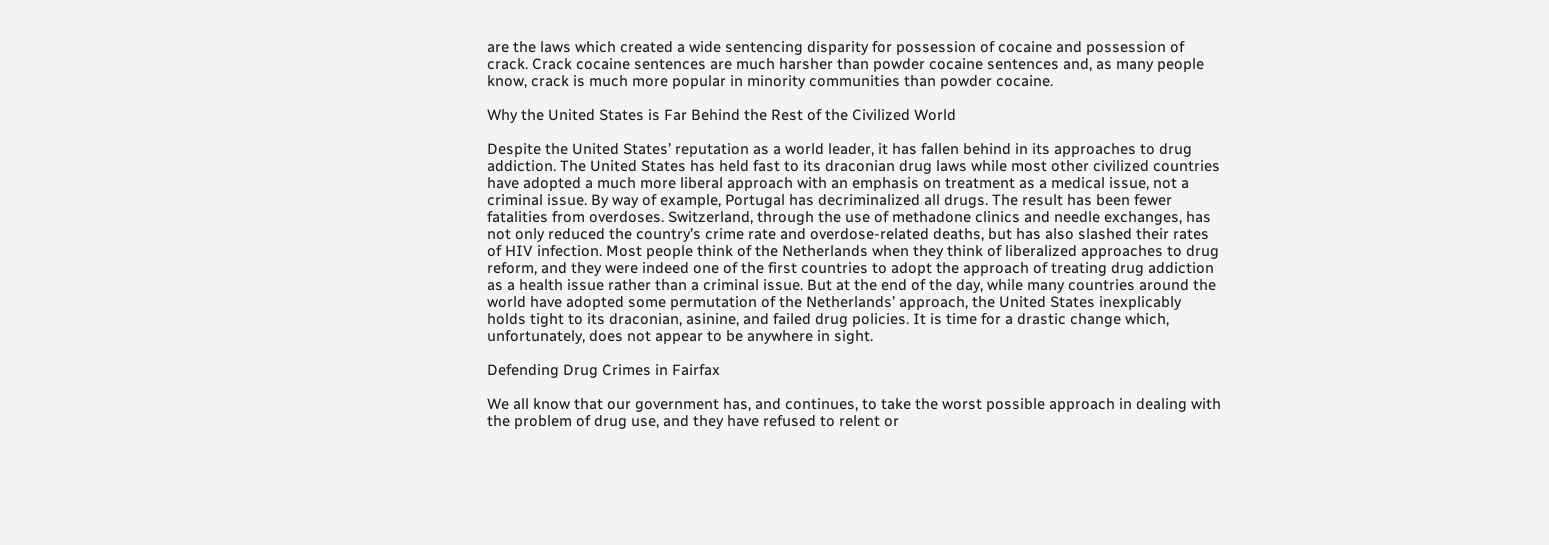are the laws which created a wide sentencing disparity for possession of cocaine and possession of crack. Crack cocaine sentences are much harsher than powder cocaine sentences and, as many people know, crack is much more popular in minority communities than powder cocaine.

Why the United States is Far Behind the Rest of the Civilized World

Despite the United States’ reputation as a world leader, it has fallen behind in its approaches to drug addiction. The United States has held fast to its draconian drug laws while most other civilized countries have adopted a much more liberal approach with an emphasis on treatment as a medical issue, not a criminal issue. By way of example, Portugal has decriminalized all drugs. The result has been fewer fatalities from overdoses. Switzerland, through the use of methadone clinics and needle exchanges, has not only reduced the country’s crime rate and overdose-related deaths, but has also slashed their rates of HIV infection. Most people think of the Netherlands when they think of liberalized approaches to drug reform, and they were indeed one of the first countries to adopt the approach of treating drug addiction as a health issue rather than a criminal issue. But at the end of the day, while many countries around the world have adopted some permutation of the Netherlands’ approach, the United States inexplicably holds tight to its draconian, asinine, and failed drug policies. It is time for a drastic change which, unfortunately, does not appear to be anywhere in sight.

Defending Drug Crimes in Fairfax

We all know that our government has, and continues, to take the worst possible approach in dealing with the problem of drug use, and they have refused to relent or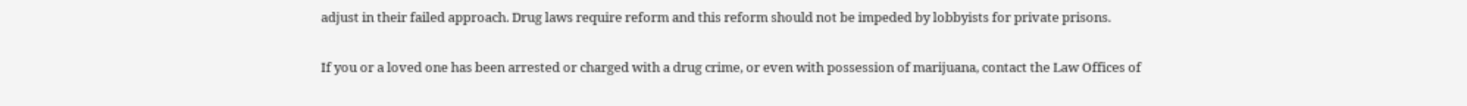adjust in their failed approach. Drug laws require reform and this reform should not be impeded by lobbyists for private prisons.

If you or a loved one has been arrested or charged with a drug crime, or even with possession of marijuana, contact the Law Offices of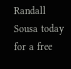Randall Sousa today for a free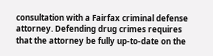consultation with a Fairfax criminal defense attorney. Defending drug crimes requires that the attorney be fully up-to-date on the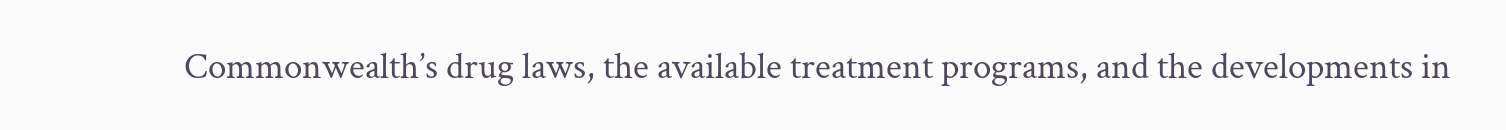Commonwealth’s drug laws, the available treatment programs, and the developments in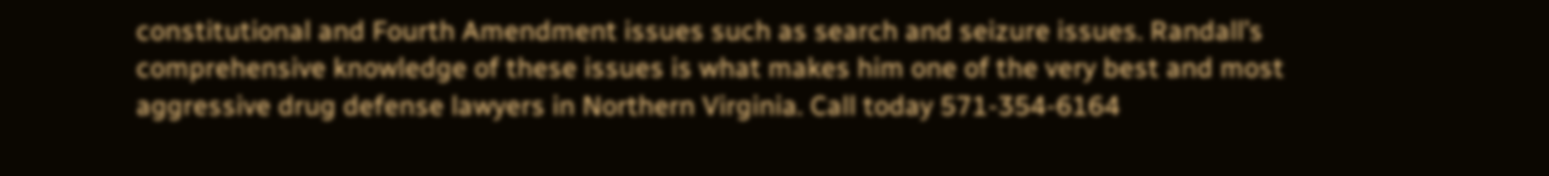constitutional and Fourth Amendment issues such as search and seizure issues. Randall’s comprehensive knowledge of these issues is what makes him one of the very best and most aggressive drug defense lawyers in Northern Virginia. Call today 571-354-6164